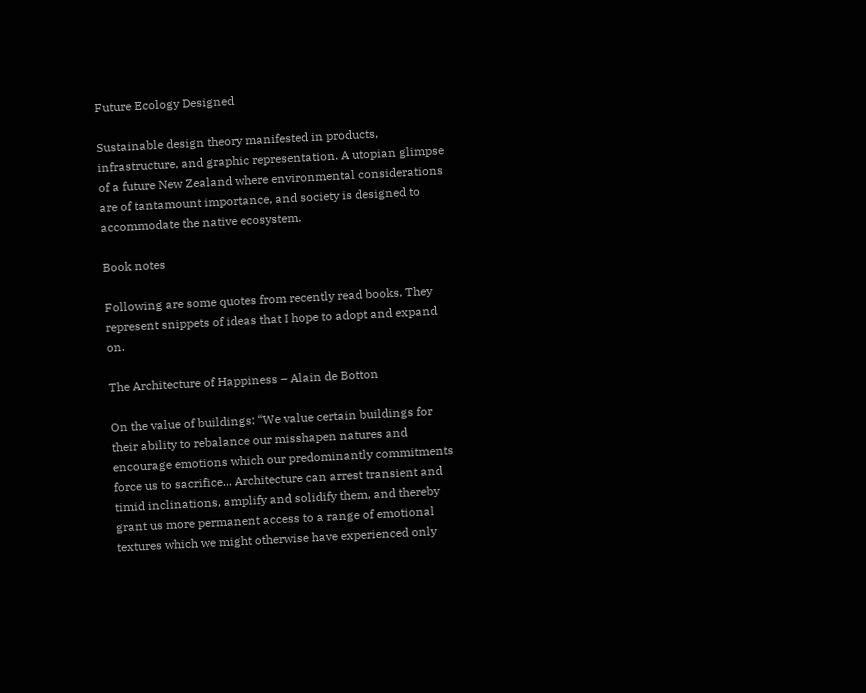Future Ecology Designed

Sustainable design theory manifested in products, infrastructure, and graphic representation. A utopian glimpse of a future New Zealand where environmental considerations are of tantamount importance, and society is designed to accommodate the native ecosystem.

Book notes

Following are some quotes from recently read books. They represent snippets of ideas that I hope to adopt and expand on.

The Architecture of Happiness – Alain de Botton

On the value of buildings: “We value certain buildings for their ability to rebalance our misshapen natures and encourage emotions which our predominantly commitments force us to sacrifice... Architecture can arrest transient and timid inclinations, amplify and solidify them, and thereby grant us more permanent access to a range of emotional textures which we might otherwise have experienced only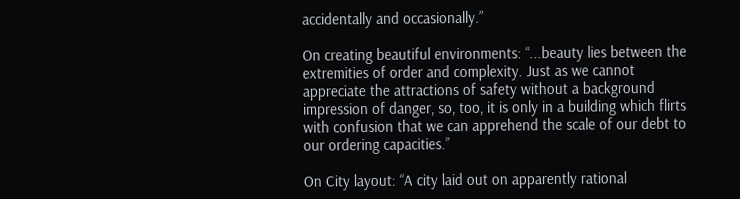accidentally and occasionally.”

On creating beautiful environments: “...beauty lies between the extremities of order and complexity. Just as we cannot appreciate the attractions of safety without a background impression of danger, so, too, it is only in a building which flirts with confusion that we can apprehend the scale of our debt to our ordering capacities.”

On City layout: “A city laid out on apparently rational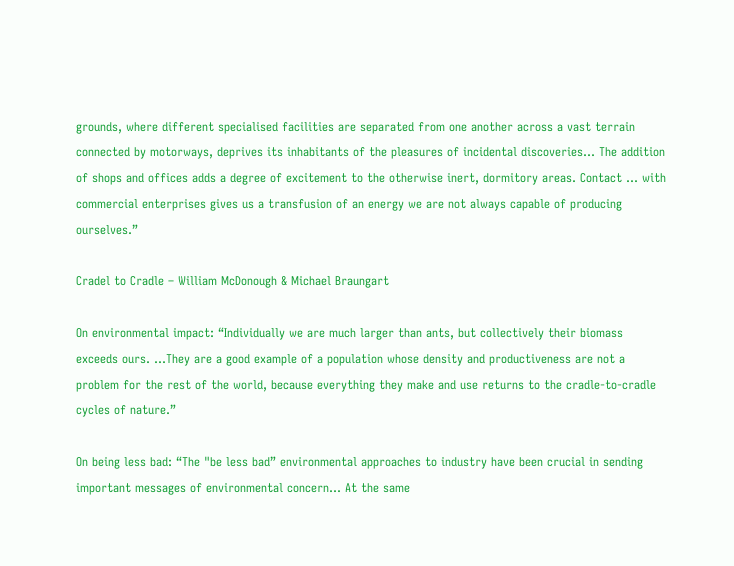grounds, where different specialised facilities are separated from one another across a vast terrain connected by motorways, deprives its inhabitants of the pleasures of incidental discoveries... The addition of shops and offices adds a degree of excitement to the otherwise inert, dormitory areas. Contact ... with commercial enterprises gives us a transfusion of an energy we are not always capable of producing ourselves.”

Cradel to Cradle – William McDonough & Michael Braungart

On environmental impact: “Individually we are much larger than ants, but collectively their biomass exceeds ours. ...They are a good example of a population whose density and productiveness are not a problem for the rest of the world, because everything they make and use returns to the cradle-to-cradle cycles of nature.”

On being less bad: “The "be less bad” environmental approaches to industry have been crucial in sending important messages of environmental concern... At the same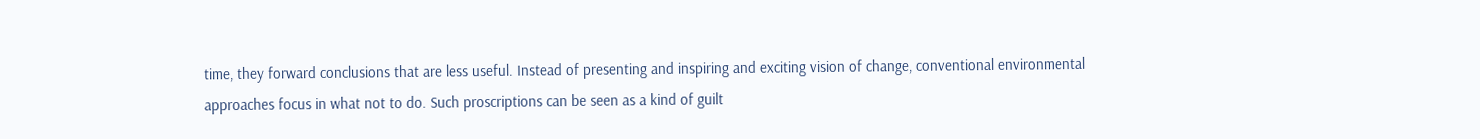time, they forward conclusions that are less useful. Instead of presenting and inspiring and exciting vision of change, conventional environmental approaches focus in what not to do. Such proscriptions can be seen as a kind of guilt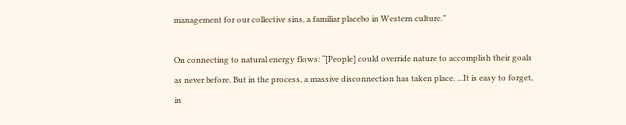management for our collective sins, a familiar placebo in Western culture.”

On connecting to natural energy flows: “[People] could override nature to accomplish their goals as never before. But in the process, a massive disconnection has taken place. ...It is easy to forget, in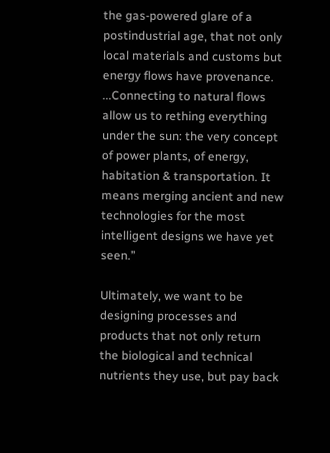the gas-powered glare of a postindustrial age, that not only local materials and customs but energy flows have provenance. ...Connecting to natural flows allow us to rething everything under the sun: the very concept of power plants, of energy, habitation & transportation. It means merging ancient and new technologies for the most intelligent designs we have yet seen.”

Ultimately, we want to be designing processes and products that not only return the biological and technical nutrients they use, but pay back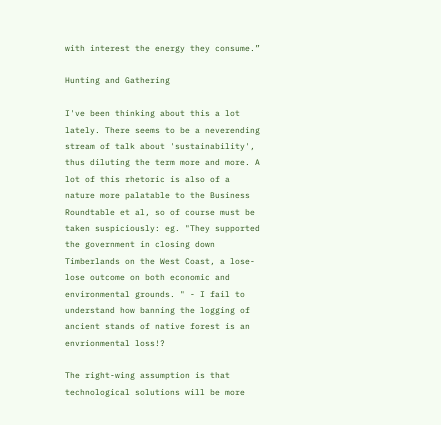with interest the energy they consume.”

Hunting and Gathering

I've been thinking about this a lot lately. There seems to be a neverending stream of talk about 'sustainability', thus diluting the term more and more. A lot of this rhetoric is also of a nature more palatable to the Business Roundtable et al, so of course must be taken suspiciously: eg. "They supported the government in closing down Timberlands on the West Coast, a lose-lose outcome on both economic and environmental grounds. " - I fail to understand how banning the logging of ancient stands of native forest is an envrionmental loss!?

The right-wing assumption is that technological solutions will be more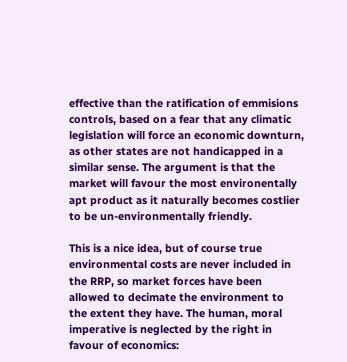effective than the ratification of emmisions controls, based on a fear that any climatic legislation will force an economic downturn, as other states are not handicapped in a similar sense. The argument is that the market will favour the most environentally apt product as it naturally becomes costlier to be un-environmentally friendly.

This is a nice idea, but of course true environmental costs are never included in the RRP, so market forces have been allowed to decimate the environment to the extent they have. The human, moral imperative is neglected by the right in favour of economics: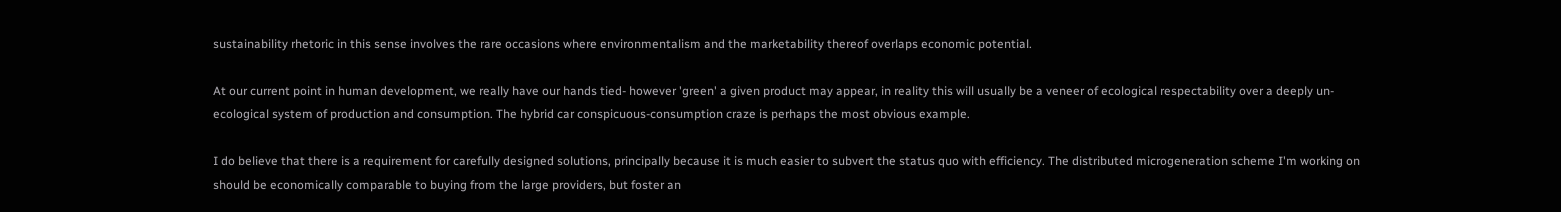sustainability rhetoric in this sense involves the rare occasions where environmentalism and the marketability thereof overlaps economic potential.

At our current point in human development, we really have our hands tied- however 'green' a given product may appear, in reality this will usually be a veneer of ecological respectability over a deeply un-ecological system of production and consumption. The hybrid car conspicuous-consumption craze is perhaps the most obvious example.

I do believe that there is a requirement for carefully designed solutions, principally because it is much easier to subvert the status quo with efficiency. The distributed microgeneration scheme I'm working on should be economically comparable to buying from the large providers, but foster an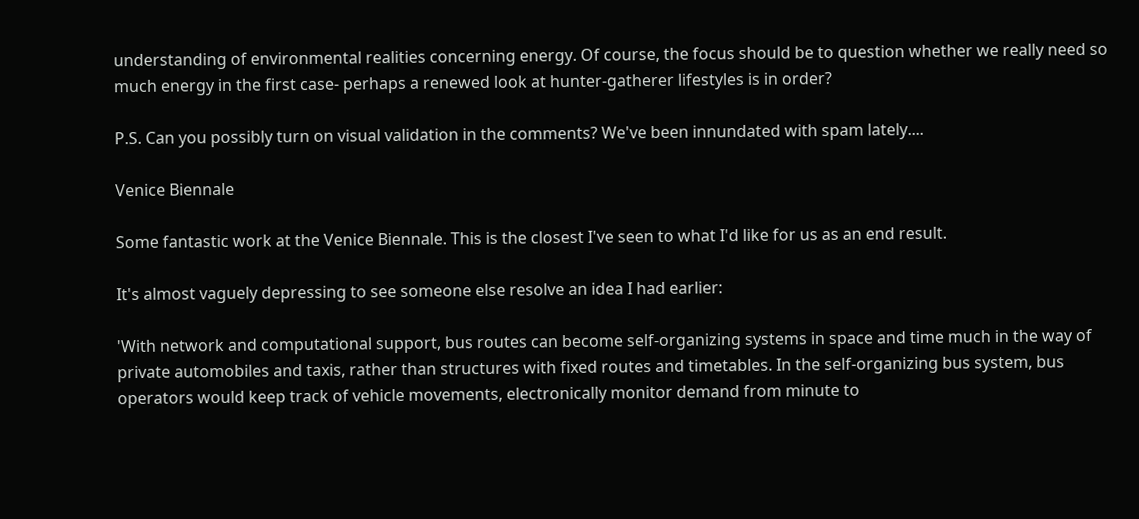understanding of environmental realities concerning energy. Of course, the focus should be to question whether we really need so much energy in the first case- perhaps a renewed look at hunter-gatherer lifestyles is in order?

P.S. Can you possibly turn on visual validation in the comments? We've been innundated with spam lately....

Venice Biennale

Some fantastic work at the Venice Biennale. This is the closest I've seen to what I'd like for us as an end result.

It's almost vaguely depressing to see someone else resolve an idea I had earlier:

'With network and computational support, bus routes can become self-organizing systems in space and time much in the way of private automobiles and taxis, rather than structures with fixed routes and timetables. In the self-organizing bus system, bus operators would keep track of vehicle movements, electronically monitor demand from minute to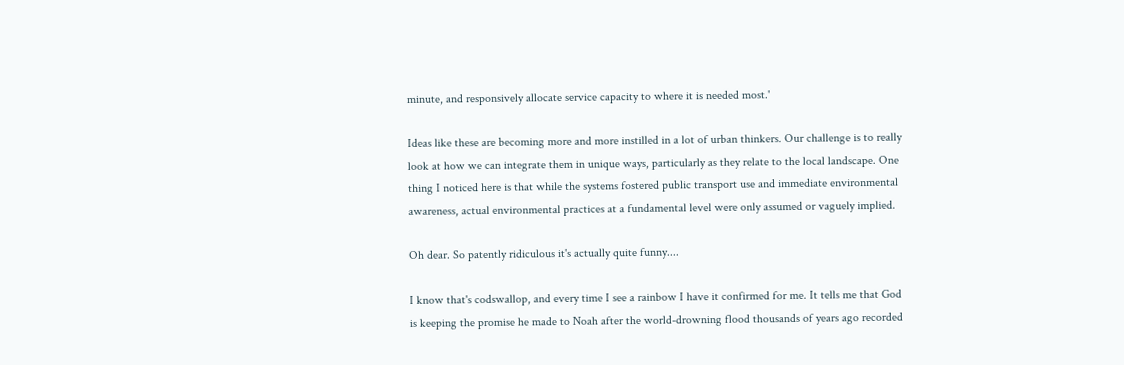minute, and responsively allocate service capacity to where it is needed most.'

Ideas like these are becoming more and more instilled in a lot of urban thinkers. Our challenge is to really look at how we can integrate them in unique ways, particularly as they relate to the local landscape. One thing I noticed here is that while the systems fostered public transport use and immediate environmental awareness, actual environmental practices at a fundamental level were only assumed or vaguely implied.

Oh dear. So patently ridiculous it's actually quite funny....

I know that's codswallop, and every time I see a rainbow I have it confirmed for me. It tells me that God is keeping the promise he made to Noah after the world-drowning flood thousands of years ago recorded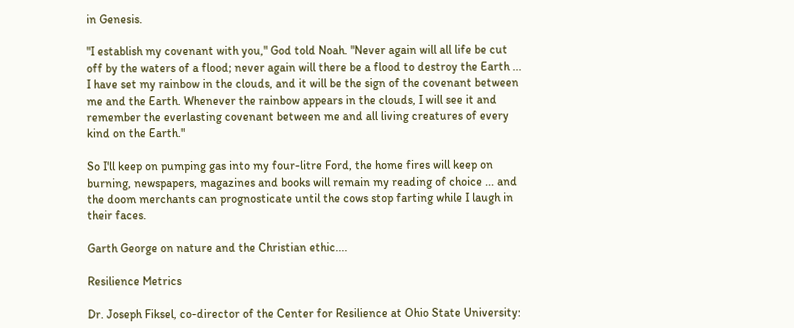in Genesis.

"I establish my covenant with you," God told Noah. "Never again will all life be cut off by the waters of a flood; never again will there be a flood to destroy the Earth ... I have set my rainbow in the clouds, and it will be the sign of the covenant between me and the Earth. Whenever the rainbow appears in the clouds, I will see it and remember the everlasting covenant between me and all living creatures of every kind on the Earth."

So I'll keep on pumping gas into my four-litre Ford, the home fires will keep on burning, newspapers, magazines and books will remain my reading of choice ... and the doom merchants can prognosticate until the cows stop farting while I laugh in their faces.

Garth George on nature and the Christian ethic....

Resilience Metrics

Dr. Joseph Fiksel, co-director of the Center for Resilience at Ohio State University: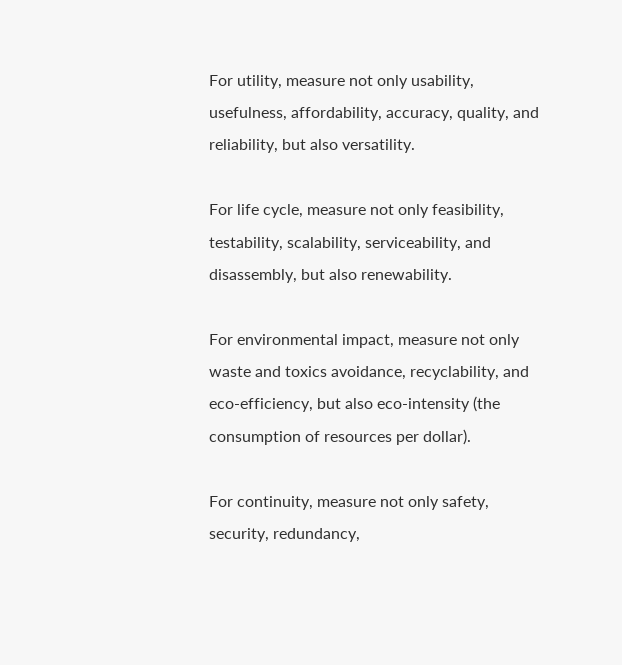For utility, measure not only usability, usefulness, affordability, accuracy, quality, and reliability, but also versatility.

For life cycle, measure not only feasibility, testability, scalability, serviceability, and disassembly, but also renewability.

For environmental impact, measure not only waste and toxics avoidance, recyclability, and eco-efficiency, but also eco-intensity (the consumption of resources per dollar).

For continuity, measure not only safety, security, redundancy,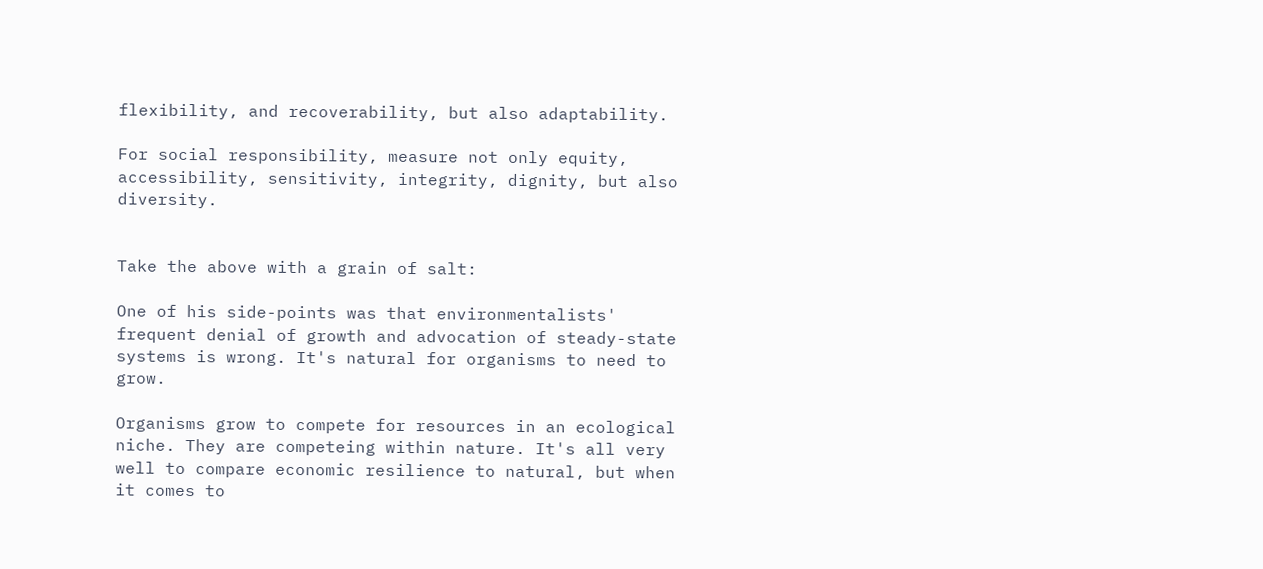flexibility, and recoverability, but also adaptability.

For social responsibility, measure not only equity, accessibility, sensitivity, integrity, dignity, but also diversity.


Take the above with a grain of salt:

One of his side-points was that environmentalists' frequent denial of growth and advocation of steady-state systems is wrong. It's natural for organisms to need to grow.

Organisms grow to compete for resources in an ecological niche. They are competeing within nature. It's all very well to compare economic resilience to natural, but when it comes to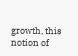growth, this notion of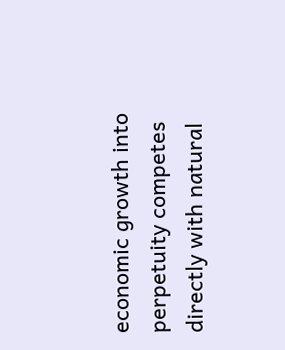economic growth into perpetuity competes directly with natural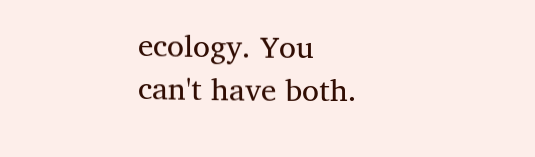ecology. You can't have both.